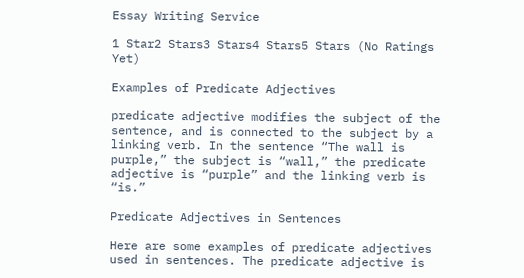Essay Writing Service

1 Star2 Stars3 Stars4 Stars5 Stars (No Ratings Yet)

Examples of Predicate Adjectives

predicate adjective modifies the subject of the sentence, and is connected to the subject by a linking verb. In the sentence “The wall is purple,” the subject is “wall,” the predicate adjective is “purple” and the linking verb is “is.”

Predicate Adjectives in Sentences

Here are some examples of predicate adjectives used in sentences. The predicate adjective is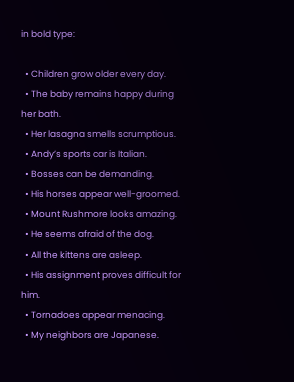in bold type:

  • Children grow older every day.
  • The baby remains happy during her bath.
  • Her lasagna smells scrumptious.
  • Andy’s sports car is Italian.
  • Bosses can be demanding.
  • His horses appear well-groomed.
  • Mount Rushmore looks amazing.
  • He seems afraid of the dog.
  • All the kittens are asleep.
  • His assignment proves difficult for him.
  • Tornadoes appear menacing.
  • My neighbors are Japanese.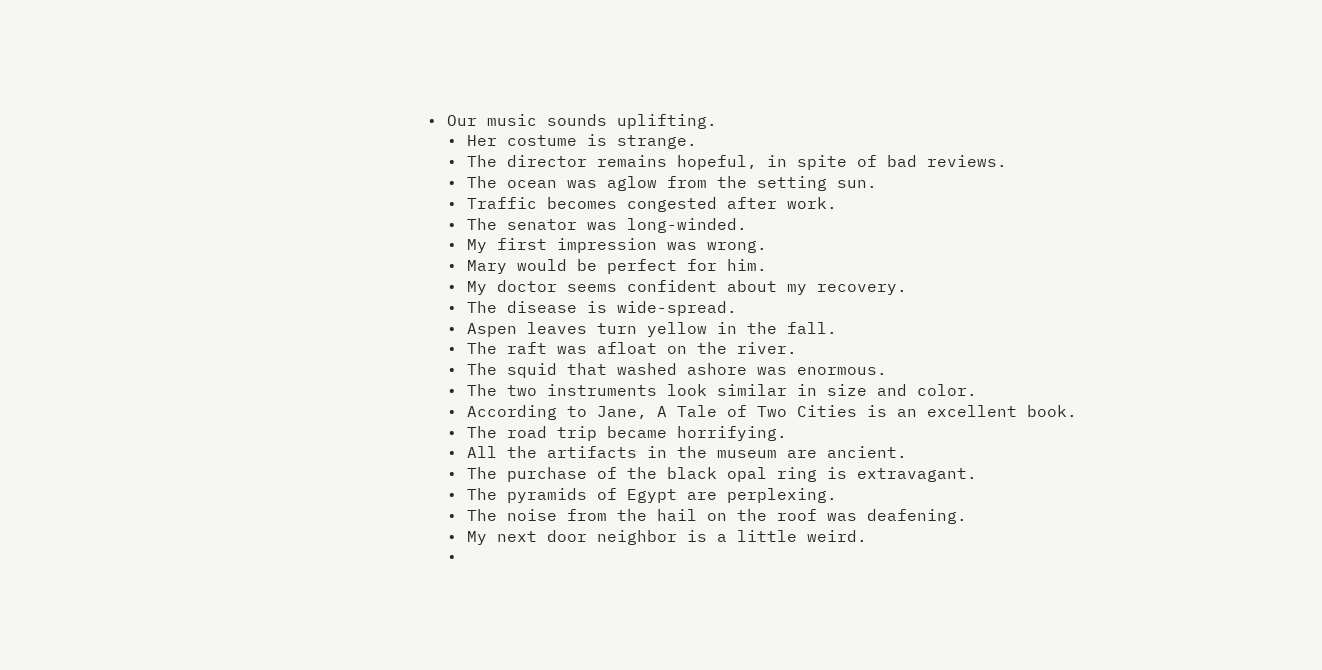• Our music sounds uplifting.
  • Her costume is strange.
  • The director remains hopeful, in spite of bad reviews.
  • The ocean was aglow from the setting sun.
  • Traffic becomes congested after work.
  • The senator was long-winded.
  • My first impression was wrong.
  • Mary would be perfect for him.
  • My doctor seems confident about my recovery.
  • The disease is wide-spread.
  • Aspen leaves turn yellow in the fall.
  • The raft was afloat on the river.
  • The squid that washed ashore was enormous.
  • The two instruments look similar in size and color.
  • According to Jane, A Tale of Two Cities is an excellent book.
  • The road trip became horrifying.
  • All the artifacts in the museum are ancient.
  • The purchase of the black opal ring is extravagant.
  • The pyramids of Egypt are perplexing.
  • The noise from the hail on the roof was deafening.
  • My next door neighbor is a little weird.
  •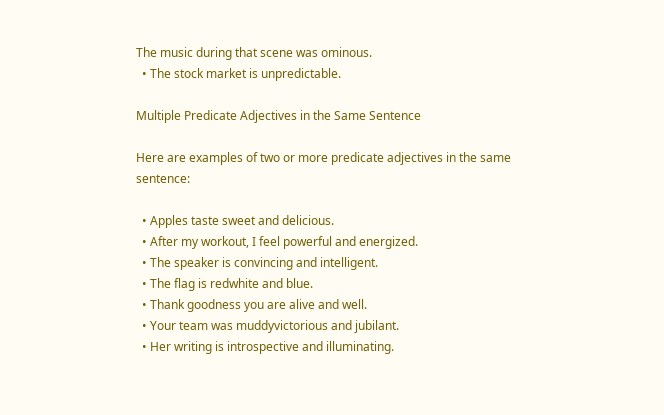The music during that scene was ominous.
  • The stock market is unpredictable.

Multiple Predicate Adjectives in the Same Sentence

Here are examples of two or more predicate adjectives in the same sentence:

  • Apples taste sweet and delicious.
  • After my workout, I feel powerful and energized.
  • The speaker is convincing and intelligent.
  • The flag is redwhite and blue.
  • Thank goodness you are alive and well.
  • Your team was muddyvictorious and jubilant.
  • Her writing is introspective and illuminating.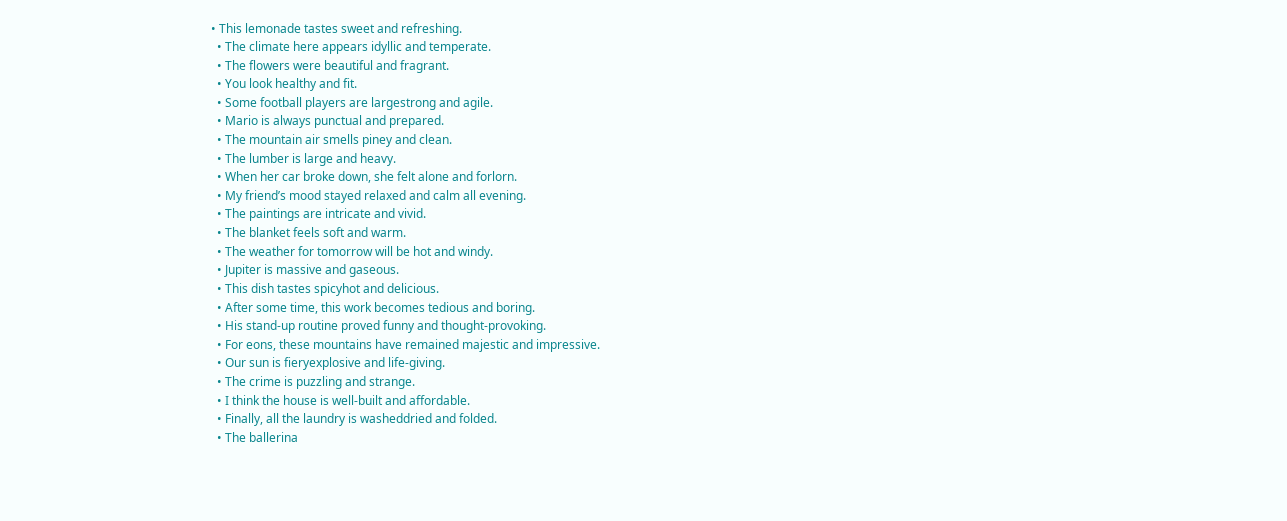• This lemonade tastes sweet and refreshing.
  • The climate here appears idyllic and temperate.
  • The flowers were beautiful and fragrant.
  • You look healthy and fit.
  • Some football players are largestrong and agile.
  • Mario is always punctual and prepared.
  • The mountain air smells piney and clean.
  • The lumber is large and heavy.
  • When her car broke down, she felt alone and forlorn.
  • My friend’s mood stayed relaxed and calm all evening.
  • The paintings are intricate and vivid.
  • The blanket feels soft and warm.
  • The weather for tomorrow will be hot and windy.
  • Jupiter is massive and gaseous.
  • This dish tastes spicyhot and delicious.
  • After some time, this work becomes tedious and boring.
  • His stand-up routine proved funny and thought-provoking.
  • For eons, these mountains have remained majestic and impressive.
  • Our sun is fieryexplosive and life-giving.
  • The crime is puzzling and strange.
  • I think the house is well-built and affordable.
  • Finally, all the laundry is washeddried and folded.
  • The ballerina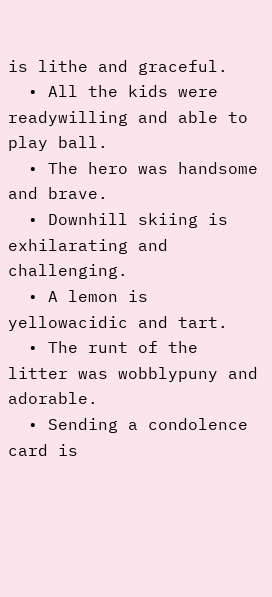is lithe and graceful.
  • All the kids were readywilling and able to play ball.
  • The hero was handsome and brave.
  • Downhill skiing is exhilarating and challenging.
  • A lemon is yellowacidic and tart.
  • The runt of the litter was wobblypuny and adorable.
  • Sending a condolence card is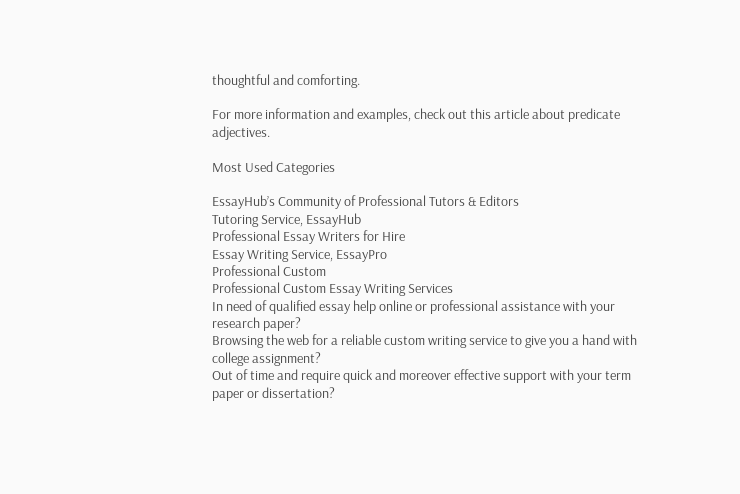thoughtful and comforting.

For more information and examples, check out this article about predicate adjectives.

Most Used Categories

EssayHub’s Community of Professional Tutors & Editors
Tutoring Service, EssayHub
Professional Essay Writers for Hire
Essay Writing Service, EssayPro
Professional Custom
Professional Custom Essay Writing Services
In need of qualified essay help online or professional assistance with your research paper?
Browsing the web for a reliable custom writing service to give you a hand with college assignment?
Out of time and require quick and moreover effective support with your term paper or dissertation?